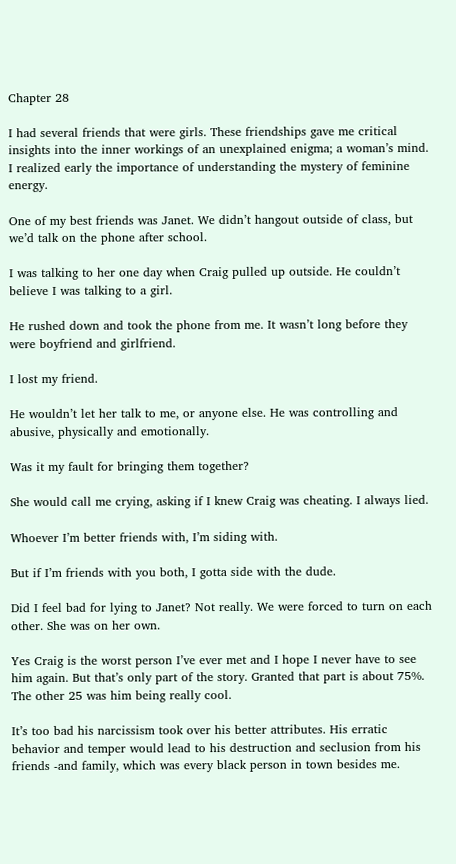Chapter 28

I had several friends that were girls. These friendships gave me critical insights into the inner workings of an unexplained enigma; a woman’s mind. I realized early the importance of understanding the mystery of feminine energy.

One of my best friends was Janet. We didn’t hangout outside of class, but we’d talk on the phone after school.

I was talking to her one day when Craig pulled up outside. He couldn’t believe I was talking to a girl.

He rushed down and took the phone from me. It wasn’t long before they were boyfriend and girlfriend.

I lost my friend.

He wouldn’t let her talk to me, or anyone else. He was controlling and abusive, physically and emotionally.

Was it my fault for bringing them together?

She would call me crying, asking if I knew Craig was cheating. I always lied.

Whoever I’m better friends with, I’m siding with.

But if I’m friends with you both, I gotta side with the dude.

Did I feel bad for lying to Janet? Not really. We were forced to turn on each other. She was on her own.

Yes Craig is the worst person I’ve ever met and I hope I never have to see him again. But that’s only part of the story. Granted that part is about 75%. The other 25 was him being really cool.

It’s too bad his narcissism took over his better attributes. His erratic behavior and temper would lead to his destruction and seclusion from his friends -and family, which was every black person in town besides me.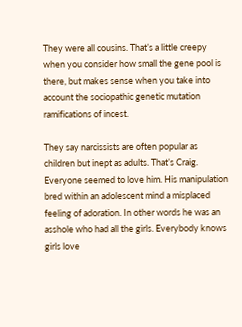They were all cousins. That’s a little creepy when you consider how small the gene pool is there, but makes sense when you take into account the sociopathic genetic mutation ramifications of incest.

They say narcissists are often popular as children but inept as adults. That’s Craig. Everyone seemed to love him. His manipulation bred within an adolescent mind a misplaced feeling of adoration. In other words he was an asshole who had all the girls. Everybody knows girls love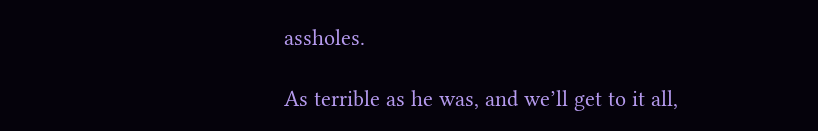assholes.

As terrible as he was, and we’ll get to it all,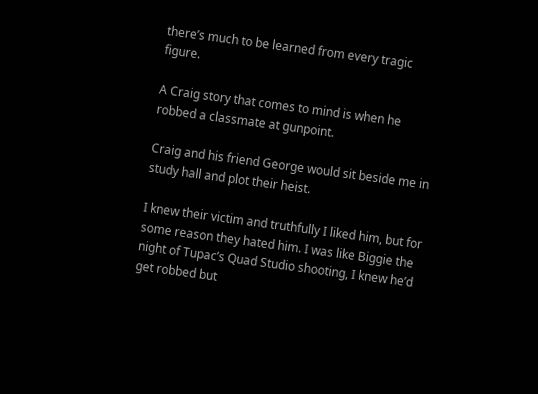there’s much to be learned from every tragic figure.

A Craig story that comes to mind is when he robbed a classmate at gunpoint.

Craig and his friend George would sit beside me in study hall and plot their heist.

I knew their victim and truthfully I liked him, but for some reason they hated him. I was like Biggie the night of Tupac’s Quad Studio shooting, I knew he’d get robbed but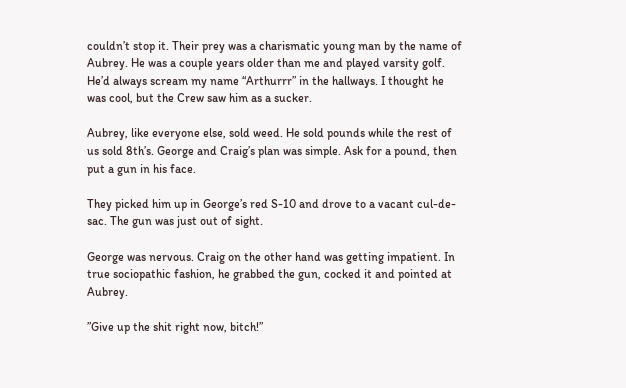couldn’t stop it. Their prey was a charismatic young man by the name of Aubrey. He was a couple years older than me and played varsity golf. He’d always scream my name “Arthurrr” in the hallways. I thought he was cool, but the Crew saw him as a sucker.

Aubrey, like everyone else, sold weed. He sold pounds while the rest of us sold 8th’s. George and Craig’s plan was simple. Ask for a pound, then put a gun in his face.

They picked him up in George’s red S-10 and drove to a vacant cul-de-sac. The gun was just out of sight.

George was nervous. Craig on the other hand was getting impatient. In true sociopathic fashion, he grabbed the gun, cocked it and pointed at Aubrey.

”Give up the shit right now, bitch!”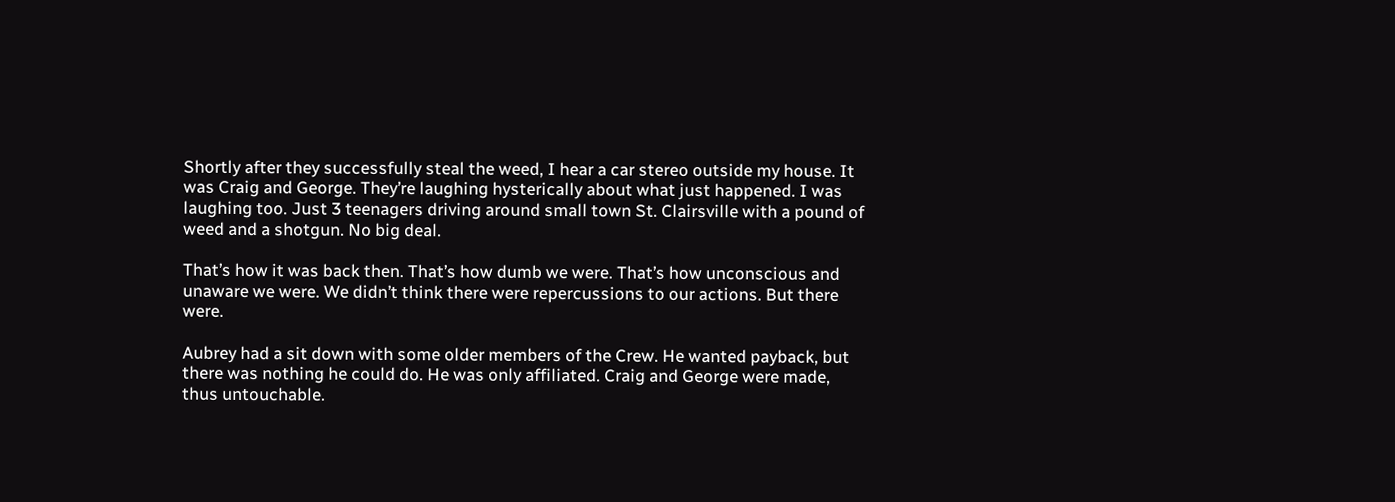Shortly after they successfully steal the weed, I hear a car stereo outside my house. It was Craig and George. They’re laughing hysterically about what just happened. I was laughing too. Just 3 teenagers driving around small town St. Clairsville with a pound of weed and a shotgun. No big deal.

That’s how it was back then. That’s how dumb we were. That’s how unconscious and unaware we were. We didn’t think there were repercussions to our actions. But there were.

Aubrey had a sit down with some older members of the Crew. He wanted payback, but there was nothing he could do. He was only affiliated. Craig and George were made, thus untouchable.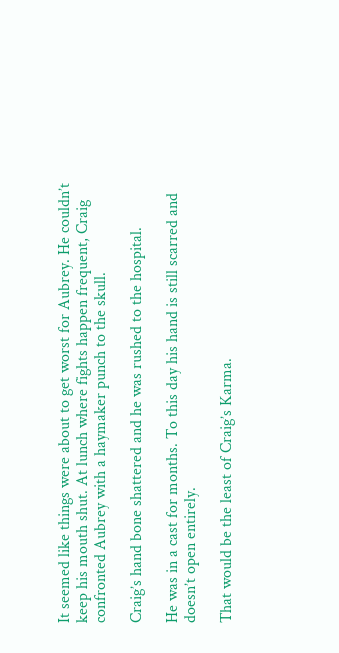It seemed like things were about to get worst for Aubrey. He couldn’t keep his mouth shut. At lunch where fights happen frequent, Craig confronted Aubrey with a haymaker punch to the skull.

Craig’s hand bone shattered and he was rushed to the hospital.

He was in a cast for months. To this day his hand is still scarred and doesn’t open entirely.

That would be the least of Craig’s Karma.